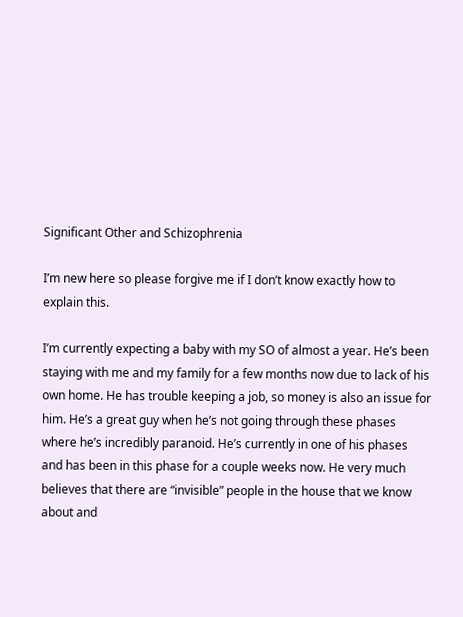Significant Other and Schizophrenia

I’m new here so please forgive me if I don’t know exactly how to explain this.

I’m currently expecting a baby with my SO of almost a year. He’s been staying with me and my family for a few months now due to lack of his own home. He has trouble keeping a job, so money is also an issue for him. He’s a great guy when he’s not going through these phases where he’s incredibly paranoid. He’s currently in one of his phases and has been in this phase for a couple weeks now. He very much believes that there are “invisible” people in the house that we know about and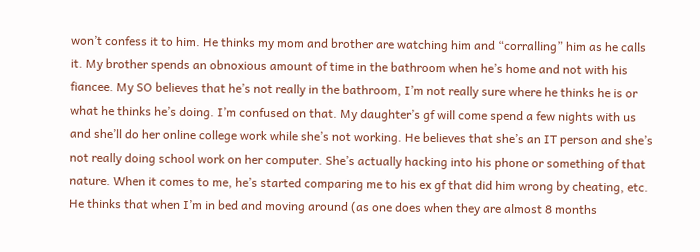won’t confess it to him. He thinks my mom and brother are watching him and “corralling” him as he calls it. My brother spends an obnoxious amount of time in the bathroom when he’s home and not with his fiancee. My SO believes that he’s not really in the bathroom, I’m not really sure where he thinks he is or what he thinks he’s doing. I’m confused on that. My daughter’s gf will come spend a few nights with us and she’ll do her online college work while she’s not working. He believes that she’s an IT person and she’s not really doing school work on her computer. She’s actually hacking into his phone or something of that nature. When it comes to me, he’s started comparing me to his ex gf that did him wrong by cheating, etc. He thinks that when I’m in bed and moving around (as one does when they are almost 8 months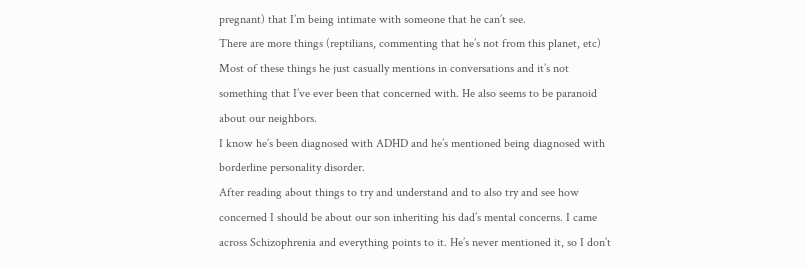pregnant) that I’m being intimate with someone that he can’t see.
There are more things (reptilians, commenting that he’s not from this planet, etc) Most of these things he just casually mentions in conversations and it’s not something that I’ve ever been that concerned with. He also seems to be paranoid about our neighbors.
I know he’s been diagnosed with ADHD and he’s mentioned being diagnosed with borderline personality disorder.
After reading about things to try and understand and to also try and see how concerned I should be about our son inheriting his dad’s mental concerns. I came across Schizophrenia and everything points to it. He’s never mentioned it, so I don’t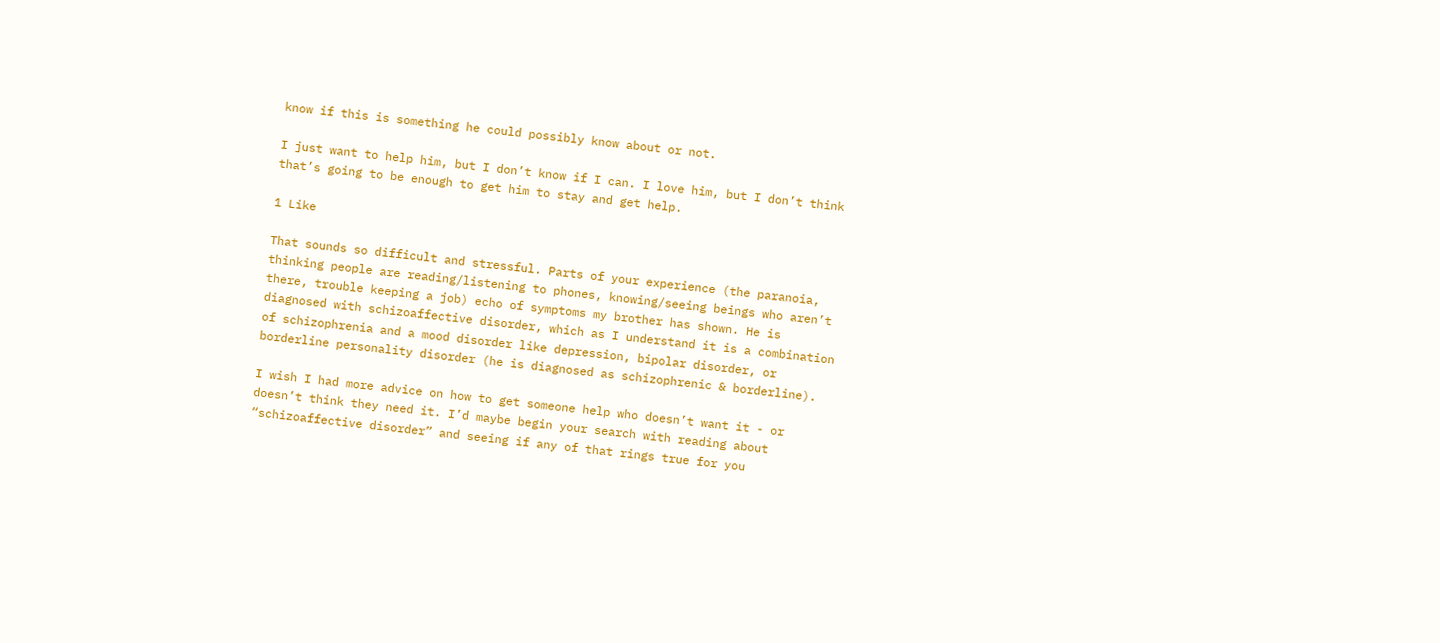know if this is something he could possibly know about or not.

I just want to help him, but I don’t know if I can. I love him, but I don’t think that’s going to be enough to get him to stay and get help.

1 Like

That sounds so difficult and stressful. Parts of your experience (the paranoia, thinking people are reading/listening to phones, knowing/seeing beings who aren’t there, trouble keeping a job) echo of symptoms my brother has shown. He is diagnosed with schizoaffective disorder, which as I understand it is a combination of schizophrenia and a mood disorder like depression, bipolar disorder, or borderline personality disorder (he is diagnosed as schizophrenic & borderline).

I wish I had more advice on how to get someone help who doesn’t want it - or doesn’t think they need it. I’d maybe begin your search with reading about “schizoaffective disorder” and seeing if any of that rings true for you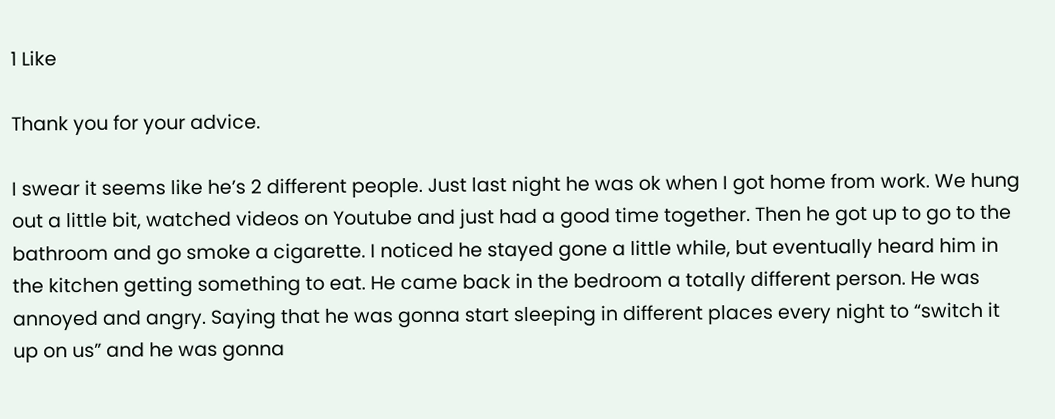1 Like

Thank you for your advice.

I swear it seems like he’s 2 different people. Just last night he was ok when I got home from work. We hung out a little bit, watched videos on Youtube and just had a good time together. Then he got up to go to the bathroom and go smoke a cigarette. I noticed he stayed gone a little while, but eventually heard him in the kitchen getting something to eat. He came back in the bedroom a totally different person. He was annoyed and angry. Saying that he was gonna start sleeping in different places every night to “switch it up on us” and he was gonna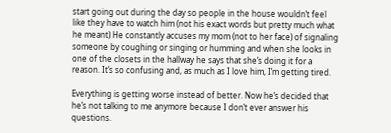start going out during the day so people in the house wouldn’t feel like they have to watch him (not his exact words but pretty much what he meant) He constantly accuses my mom (not to her face) of signaling someone by coughing or singing or humming and when she looks in one of the closets in the hallway he says that she’s doing it for a reason. It’s so confusing and, as much as I love him, I’m getting tired.

Everything is getting worse instead of better. Now he’s decided that he’s not talking to me anymore because I don’t ever answer his questions.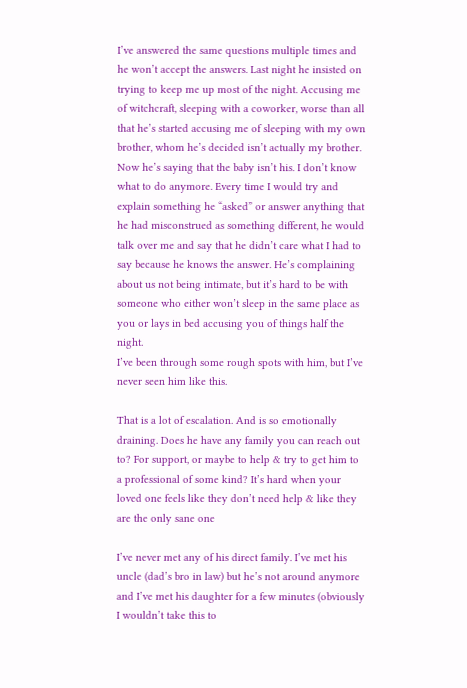I’ve answered the same questions multiple times and he won’t accept the answers. Last night he insisted on trying to keep me up most of the night. Accusing me of witchcraft, sleeping with a coworker, worse than all that he’s started accusing me of sleeping with my own brother, whom he’s decided isn’t actually my brother. Now he’s saying that the baby isn’t his. I don’t know what to do anymore. Every time I would try and explain something he “asked” or answer anything that he had misconstrued as something different, he would talk over me and say that he didn’t care what I had to say because he knows the answer. He’s complaining about us not being intimate, but it’s hard to be with someone who either won’t sleep in the same place as you or lays in bed accusing you of things half the night.
I’ve been through some rough spots with him, but I’ve never seen him like this.

That is a lot of escalation. And is so emotionally draining. Does he have any family you can reach out to? For support, or maybe to help & try to get him to a professional of some kind? It’s hard when your loved one feels like they don’t need help & like they are the only sane one

I’ve never met any of his direct family. I’ve met his uncle (dad’s bro in law) but he’s not around anymore and I’ve met his daughter for a few minutes (obviously I wouldn’t take this to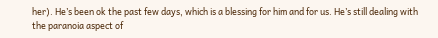her). He’s been ok the past few days, which is a blessing for him and for us. He’s still dealing with the paranoia aspect of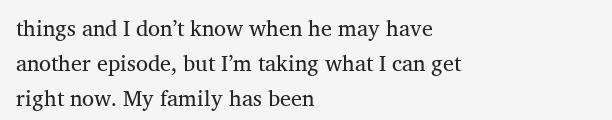things and I don’t know when he may have another episode, but I’m taking what I can get right now. My family has been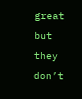great but they don’t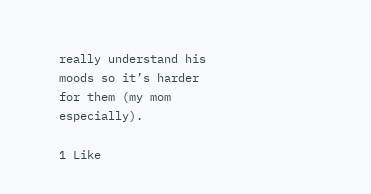really understand his moods so it’s harder for them (my mom especially).

1 Like